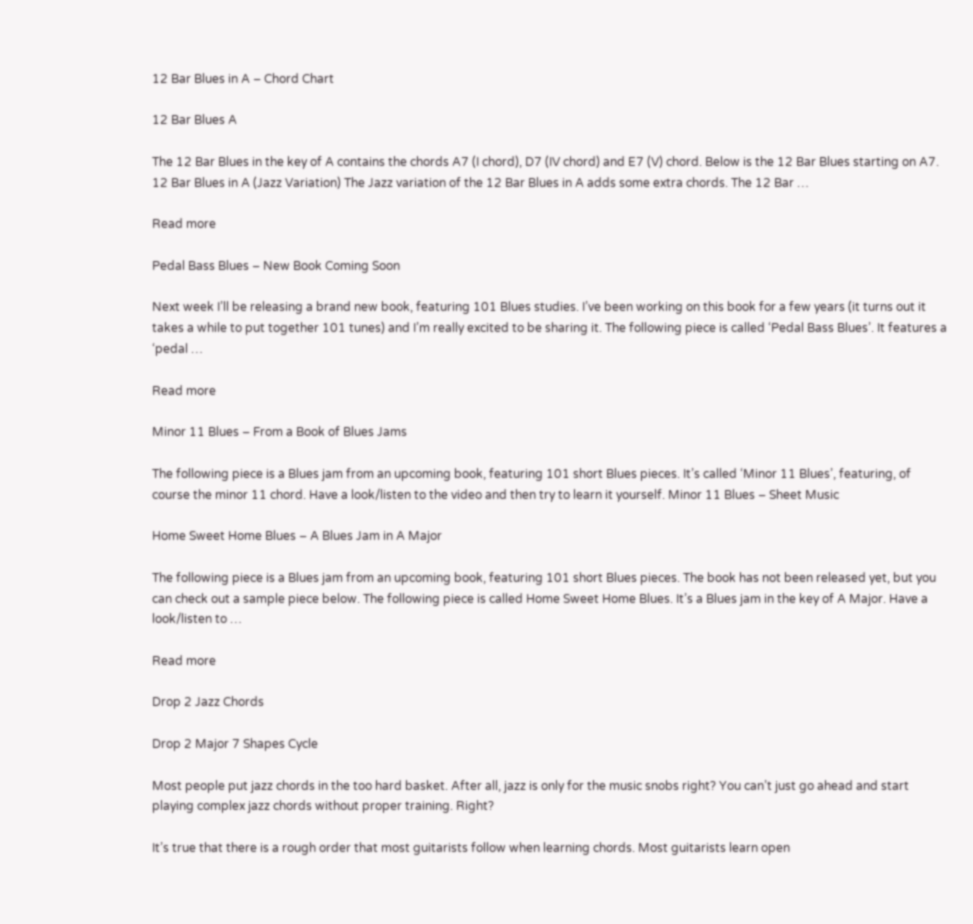12 Bar Blues in A – Chord Chart

12 Bar Blues A

The 12 Bar Blues in the key of A contains the chords A7 (I chord), D7 (IV chord) and E7 (V) chord. Below is the 12 Bar Blues starting on A7. 12 Bar Blues in A (Jazz Variation) The Jazz variation of the 12 Bar Blues in A adds some extra chords. The 12 Bar …

Read more

Pedal Bass Blues – New Book Coming Soon

Next week I’ll be releasing a brand new book, featuring 101 Blues studies. I’ve been working on this book for a few years (it turns out it takes a while to put together 101 tunes) and I’m really excited to be sharing it. The following piece is called ‘Pedal Bass Blues’. It features a ‘pedal …

Read more

Minor 11 Blues – From a Book of Blues Jams

The following piece is a Blues jam from an upcoming book, featuring 101 short Blues pieces. It’s called ‘Minor 11 Blues’, featuring, of course the minor 11 chord. Have a look/listen to the video and then try to learn it yourself. Minor 11 Blues – Sheet Music

Home Sweet Home Blues – A Blues Jam in A Major

The following piece is a Blues jam from an upcoming book, featuring 101 short Blues pieces. The book has not been released yet, but you can check out a sample piece below. The following piece is called Home Sweet Home Blues. It’s a Blues jam in the key of A Major. Have a look/listen to …

Read more

Drop 2 Jazz Chords

Drop 2 Major 7 Shapes Cycle

Most people put jazz chords in the too hard basket. After all, jazz is only for the music snobs right? You can’t just go ahead and start playing complex jazz chords without proper training. Right?

It’s true that there is a rough order that most guitarists follow when learning chords. Most guitarists learn open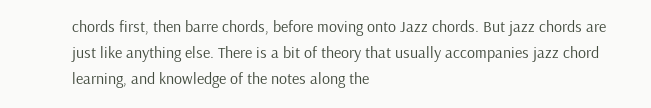chords first, then barre chords, before moving onto Jazz chords. But jazz chords are just like anything else. There is a bit of theory that usually accompanies jazz chord learning, and knowledge of the notes along the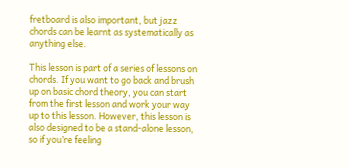fretboard is also important, but jazz chords can be learnt as systematically as anything else.

This lesson is part of a series of lessons on chords. If you want to go back and brush up on basic chord theory, you can start from the first lesson and work your way up to this lesson. However, this lesson is also designed to be a stand-alone lesson, so if you’re feeling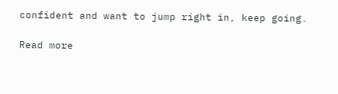confident and want to jump right in, keep going.

Read more